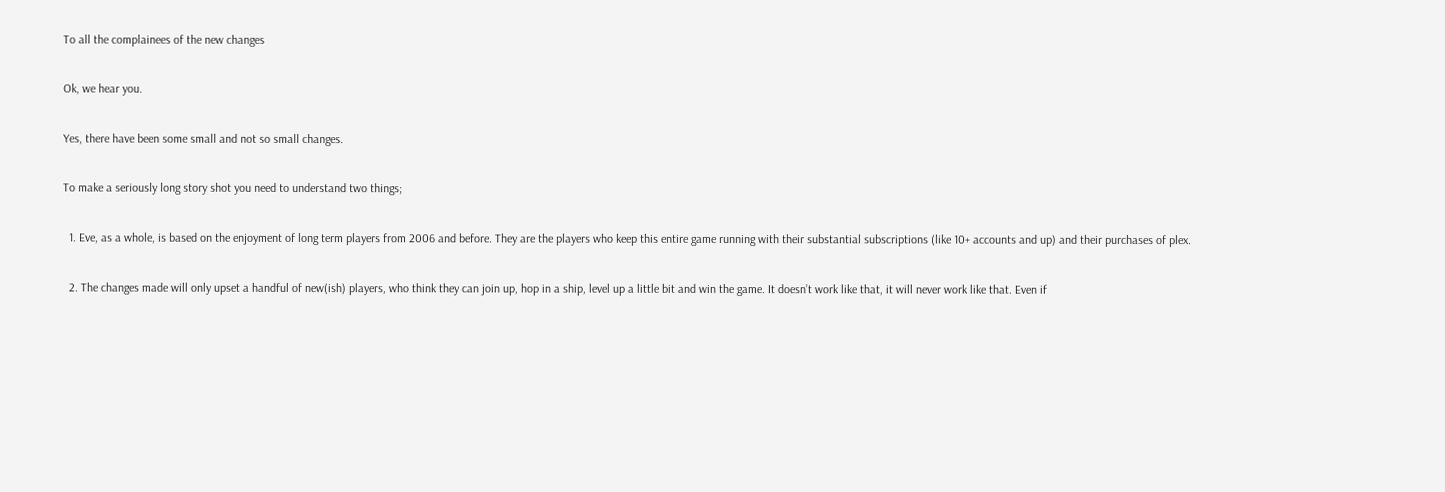To all the complainees of the new changes

Ok, we hear you.

Yes, there have been some small and not so small changes.

To make a seriously long story shot you need to understand two things;

  1. Eve, as a whole, is based on the enjoyment of long term players from 2006 and before. They are the players who keep this entire game running with their substantial subscriptions (like 10+ accounts and up) and their purchases of plex.

  2. The changes made will only upset a handful of new(ish) players, who think they can join up, hop in a ship, level up a little bit and win the game. It doesn’t work like that, it will never work like that. Even if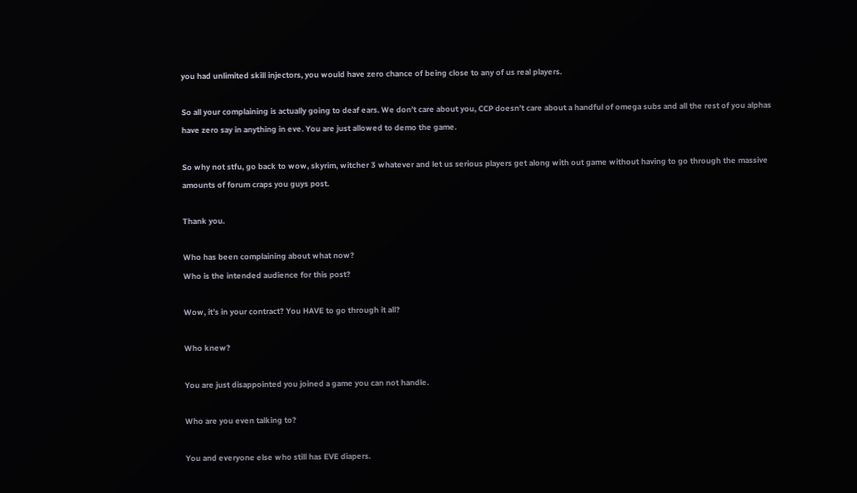you had unlimited skill injectors, you would have zero chance of being close to any of us real players.

So all your complaining is actually going to deaf ears. We don’t care about you, CCP doesn’t care about a handful of omega subs and all the rest of you alphas have zero say in anything in eve. You are just allowed to demo the game.

So why not stfu, go back to wow, skyrim, witcher 3 whatever and let us serious players get along with out game without having to go through the massive amounts of forum craps you guys post.

Thank you.

Who has been complaining about what now?
Who is the intended audience for this post?

Wow, it’s in your contract? You HAVE to go through it all?

Who knew?

You are just disappointed you joined a game you can not handle.

Who are you even talking to?

You and everyone else who still has EVE diapers.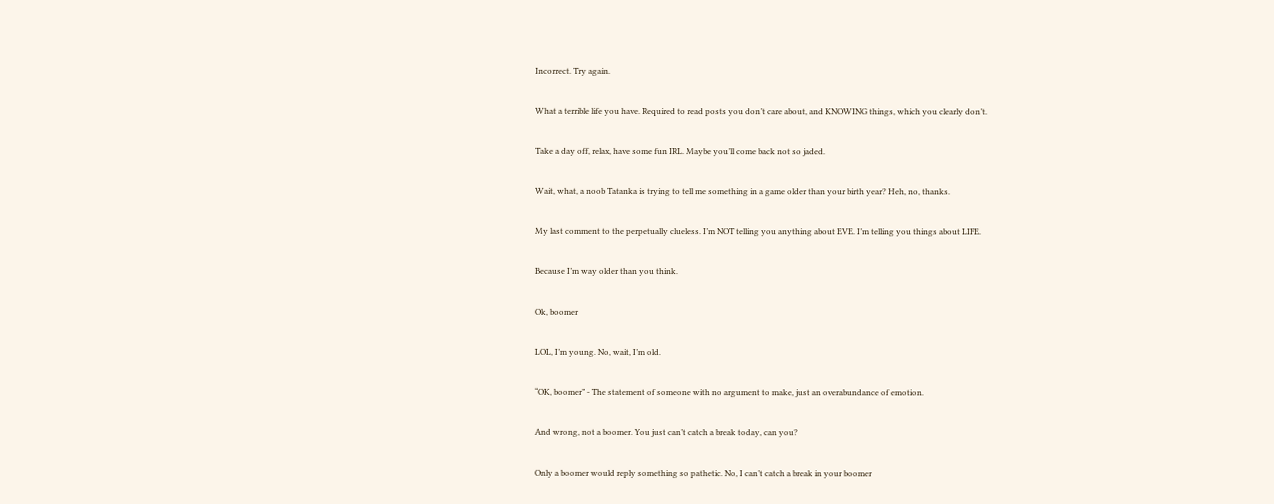Incorrect. Try again.

What a terrible life you have. Required to read posts you don’t care about, and KNOWING things, which you clearly don’t.

Take a day off, relax, have some fun IRL. Maybe you’ll come back not so jaded.

Wait, what, a noob Tatanka is trying to tell me something in a game older than your birth year? Heh, no, thanks.

My last comment to the perpetually clueless. I’m NOT telling you anything about EVE. I’m telling you things about LIFE.

Because I’m way older than you think.

Ok, boomer

LOL, I’m young. No, wait, I’m old.

“OK, boomer” - The statement of someone with no argument to make, just an overabundance of emotion.

And wrong, not a boomer. You just can’t catch a break today, can you?

Only a boomer would reply something so pathetic. No, I can’t catch a break in your boomer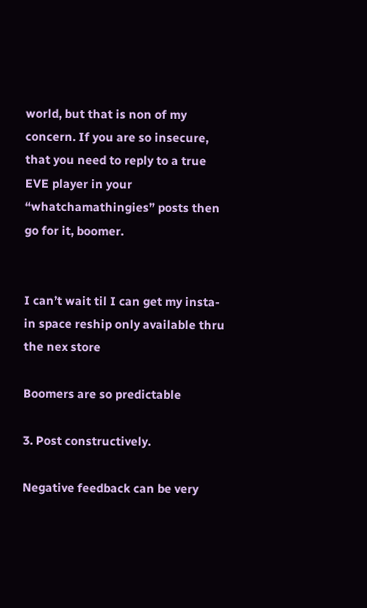world, but that is non of my concern. If you are so insecure, that you need to reply to a true EVE player in your “whatchamathingies” posts then go for it, boomer.


I can’t wait til I can get my insta- in space reship only available thru the nex store

Boomers are so predictable

3. Post constructively.

Negative feedback can be very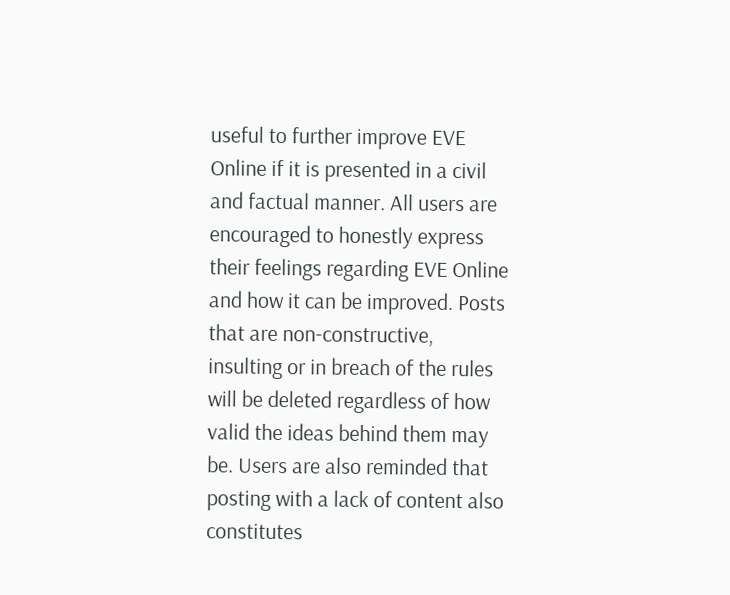useful to further improve EVE Online if it is presented in a civil and factual manner. All users are encouraged to honestly express their feelings regarding EVE Online and how it can be improved. Posts that are non-constructive, insulting or in breach of the rules will be deleted regardless of how valid the ideas behind them may be. Users are also reminded that posting with a lack of content also constitutes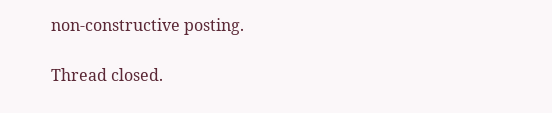non-constructive posting.

Thread closed.